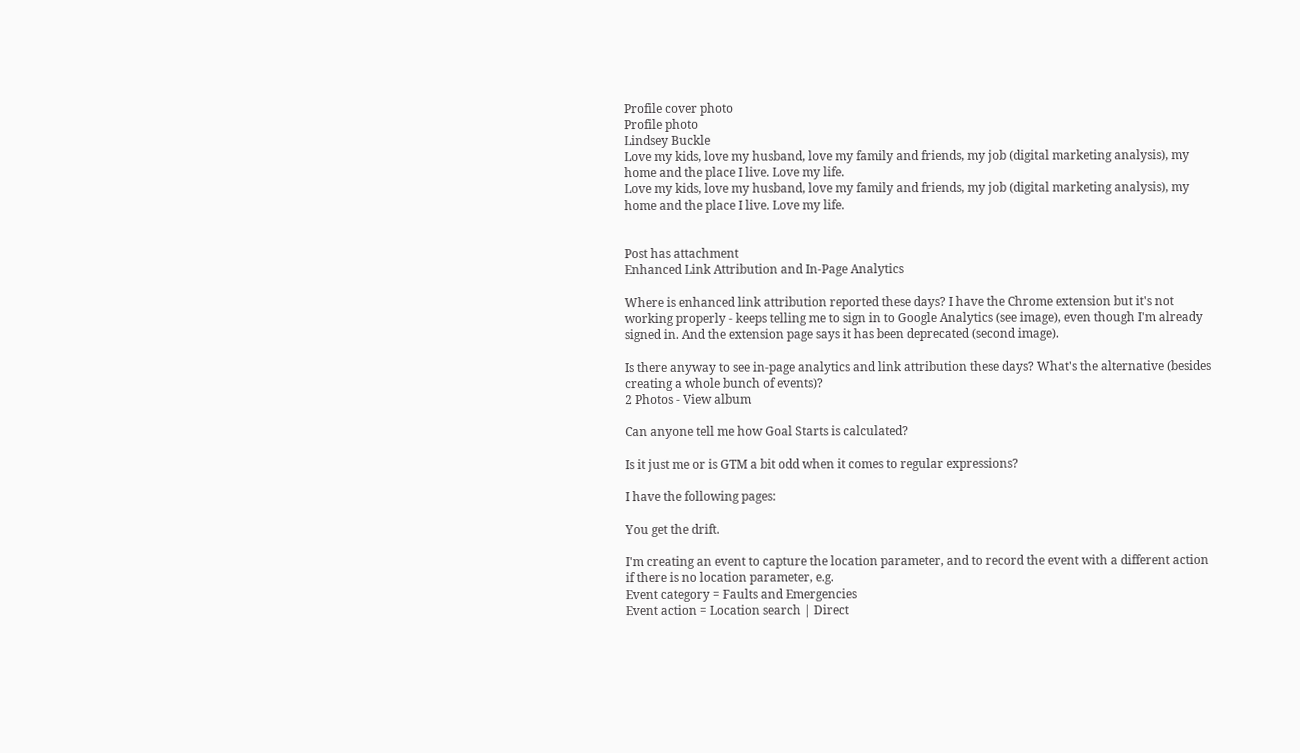Profile cover photo
Profile photo
Lindsey Buckle
Love my kids, love my husband, love my family and friends, my job (digital marketing analysis), my home and the place I live. Love my life.
Love my kids, love my husband, love my family and friends, my job (digital marketing analysis), my home and the place I live. Love my life.


Post has attachment
Enhanced Link Attribution and In-Page Analytics

Where is enhanced link attribution reported these days? I have the Chrome extension but it's not working properly - keeps telling me to sign in to Google Analytics (see image), even though I'm already signed in. And the extension page says it has been deprecated (second image).

Is there anyway to see in-page analytics and link attribution these days? What's the alternative (besides creating a whole bunch of events)?
2 Photos - View album

Can anyone tell me how Goal Starts is calculated?

Is it just me or is GTM a bit odd when it comes to regular expressions?

I have the following pages:

You get the drift.

I'm creating an event to capture the location parameter, and to record the event with a different action if there is no location parameter, e.g.
Event category = Faults and Emergencies
Event action = Location search | Direct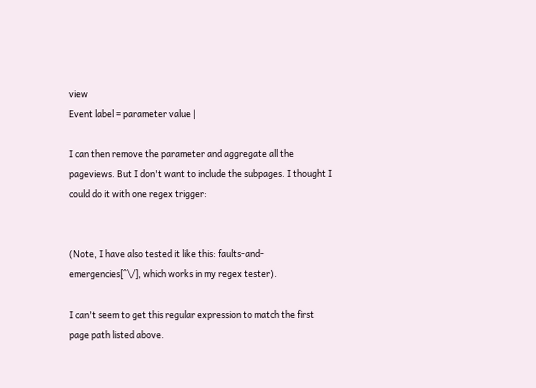view
Event label = parameter value |

I can then remove the parameter and aggregate all the pageviews. But I don't want to include the subpages. I thought I could do it with one regex trigger:


(Note, I have also tested it like this: faults-and-emergencies[^\/], which works in my regex tester).

I can't seem to get this regular expression to match the first page path listed above.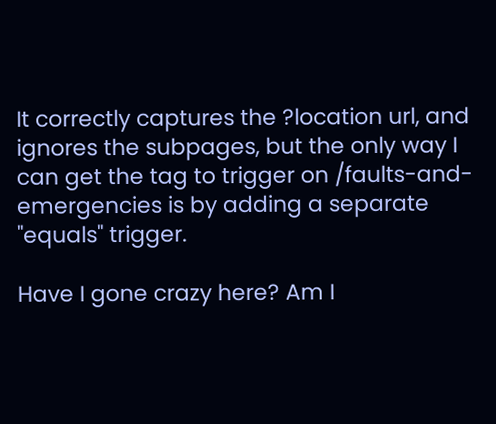It correctly captures the ?location url, and ignores the subpages, but the only way I can get the tag to trigger on /faults-and-emergencies is by adding a separate "equals" trigger.

Have I gone crazy here? Am I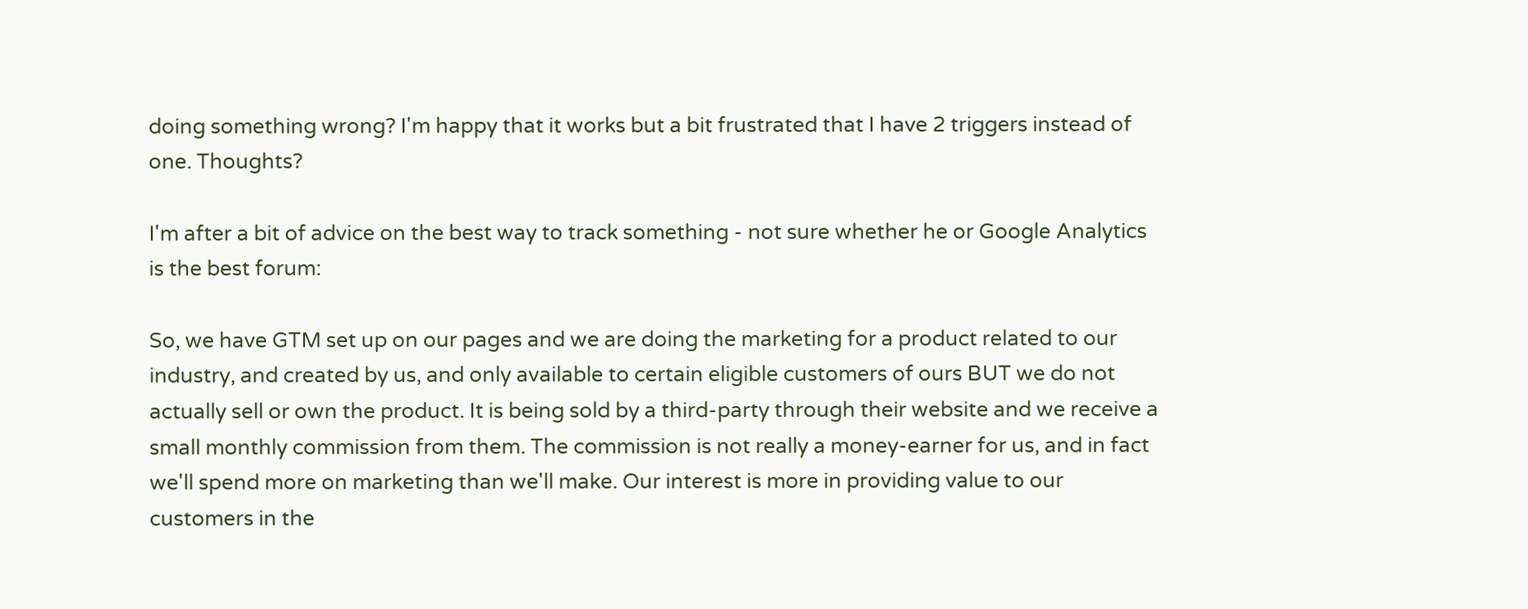doing something wrong? I'm happy that it works but a bit frustrated that I have 2 triggers instead of one. Thoughts?

I'm after a bit of advice on the best way to track something - not sure whether he or Google Analytics is the best forum:

So, we have GTM set up on our pages and we are doing the marketing for a product related to our industry, and created by us, and only available to certain eligible customers of ours BUT we do not actually sell or own the product. It is being sold by a third-party through their website and we receive a small monthly commission from them. The commission is not really a money-earner for us, and in fact we'll spend more on marketing than we'll make. Our interest is more in providing value to our customers in the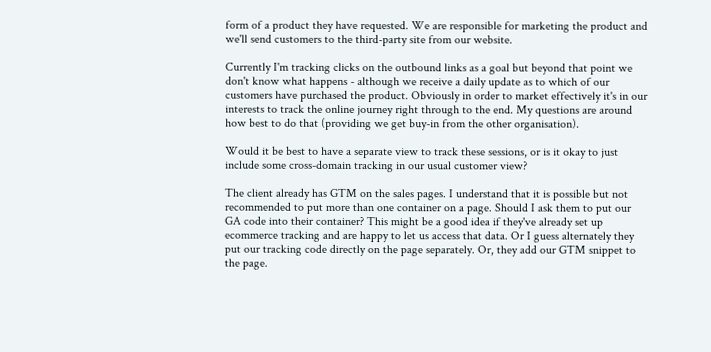form of a product they have requested. We are responsible for marketing the product and we'll send customers to the third-party site from our website.

Currently I'm tracking clicks on the outbound links as a goal but beyond that point we don't know what happens - although we receive a daily update as to which of our customers have purchased the product. Obviously in order to market effectively it's in our interests to track the online journey right through to the end. My questions are around how best to do that (providing we get buy-in from the other organisation).

Would it be best to have a separate view to track these sessions, or is it okay to just include some cross-domain tracking in our usual customer view?

The client already has GTM on the sales pages. I understand that it is possible but not recommended to put more than one container on a page. Should I ask them to put our GA code into their container? This might be a good idea if they've already set up ecommerce tracking and are happy to let us access that data. Or I guess alternately they put our tracking code directly on the page separately. Or, they add our GTM snippet to the page.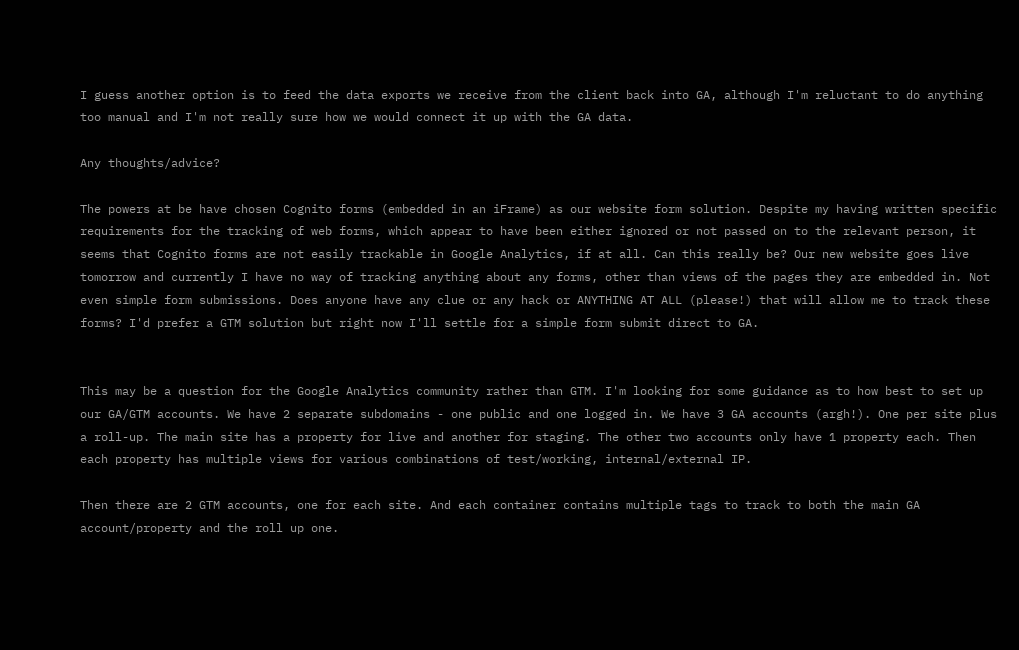I guess another option is to feed the data exports we receive from the client back into GA, although I'm reluctant to do anything too manual and I'm not really sure how we would connect it up with the GA data.

Any thoughts/advice?

The powers at be have chosen Cognito forms (embedded in an iFrame) as our website form solution. Despite my having written specific requirements for the tracking of web forms, which appear to have been either ignored or not passed on to the relevant person, it seems that Cognito forms are not easily trackable in Google Analytics, if at all. Can this really be? Our new website goes live tomorrow and currently I have no way of tracking anything about any forms, other than views of the pages they are embedded in. Not even simple form submissions. Does anyone have any clue or any hack or ANYTHING AT ALL (please!) that will allow me to track these forms? I'd prefer a GTM solution but right now I'll settle for a simple form submit direct to GA.


This may be a question for the Google Analytics community rather than GTM. I'm looking for some guidance as to how best to set up our GA/GTM accounts. We have 2 separate subdomains - one public and one logged in. We have 3 GA accounts (argh!). One per site plus a roll-up. The main site has a property for live and another for staging. The other two accounts only have 1 property each. Then each property has multiple views for various combinations of test/working, internal/external IP.

Then there are 2 GTM accounts, one for each site. And each container contains multiple tags to track to both the main GA account/property and the roll up one.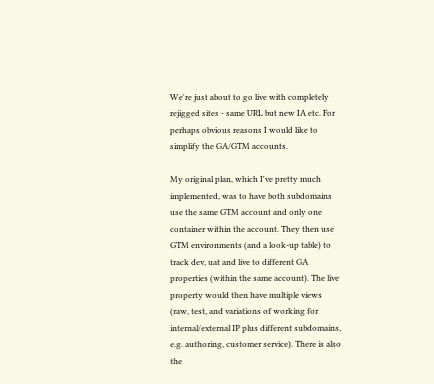We're just about to go live with completely rejigged sites - same URL but new IA etc. For perhaps obvious reasons I would like to simplify the GA/GTM accounts.

My original plan, which I've pretty much implemented, was to have both subdomains use the same GTM account and only one container within the account. They then use GTM environments (and a look-up table) to track dev, uat and live to different GA properties (within the same account). The live property would then have multiple views (raw, test, and variations of working for internal/external IP plus different subdomains, e.g. authoring, customer service). There is also the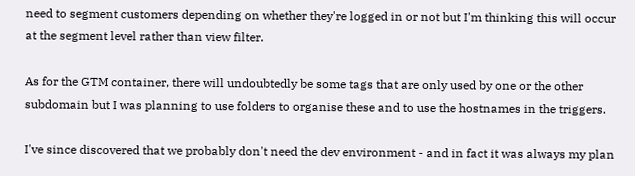need to segment customers depending on whether they're logged in or not but I'm thinking this will occur at the segment level rather than view filter.

As for the GTM container, there will undoubtedly be some tags that are only used by one or the other subdomain but I was planning to use folders to organise these and to use the hostnames in the triggers.

I've since discovered that we probably don't need the dev environment - and in fact it was always my plan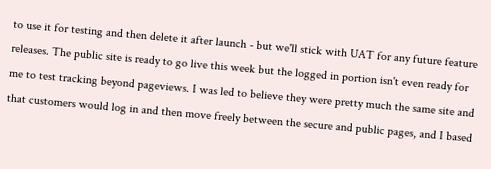to use it for testing and then delete it after launch - but we'll stick with UAT for any future feature releases. The public site is ready to go live this week but the logged in portion isn't even ready for me to test tracking beyond pageviews. I was led to believe they were pretty much the same site and that customers would log in and then move freely between the secure and public pages, and I based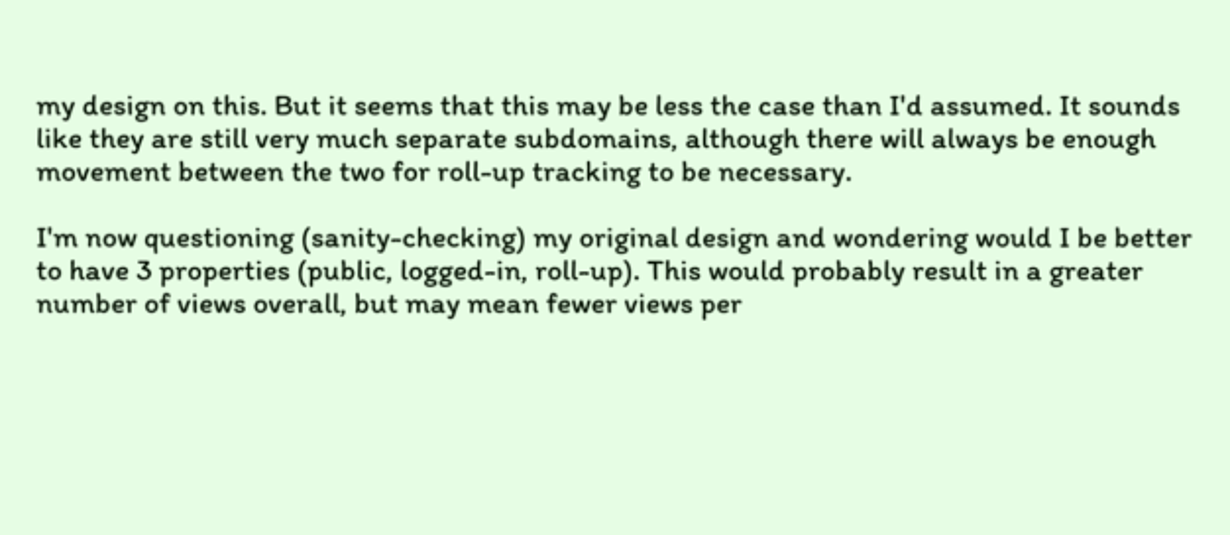my design on this. But it seems that this may be less the case than I'd assumed. It sounds like they are still very much separate subdomains, although there will always be enough movement between the two for roll-up tracking to be necessary.

I'm now questioning (sanity-checking) my original design and wondering would I be better to have 3 properties (public, logged-in, roll-up). This would probably result in a greater number of views overall, but may mean fewer views per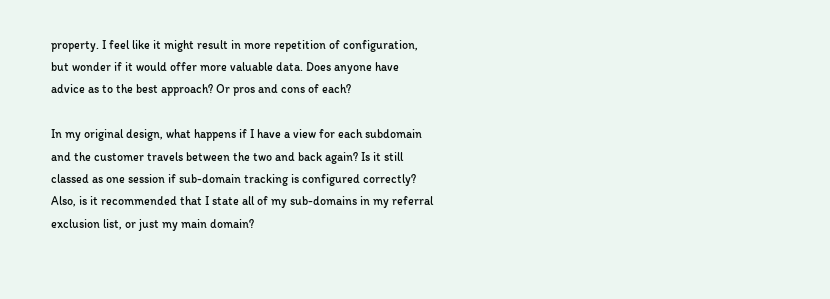property. I feel like it might result in more repetition of configuration, but wonder if it would offer more valuable data. Does anyone have advice as to the best approach? Or pros and cons of each?

In my original design, what happens if I have a view for each subdomain and the customer travels between the two and back again? Is it still classed as one session if sub-domain tracking is configured correctly? Also, is it recommended that I state all of my sub-domains in my referral exclusion list, or just my main domain?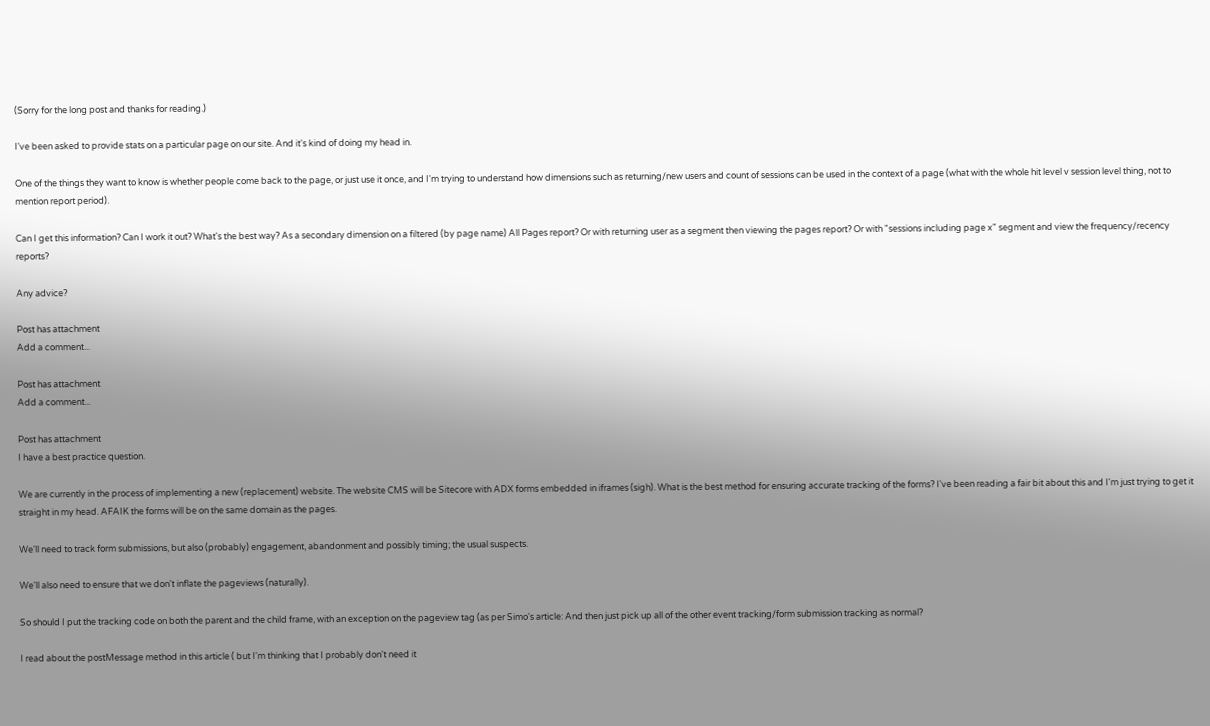(Sorry for the long post and thanks for reading.)

I've been asked to provide stats on a particular page on our site. And it's kind of doing my head in.

One of the things they want to know is whether people come back to the page, or just use it once, and I'm trying to understand how dimensions such as returning/new users and count of sessions can be used in the context of a page (what with the whole hit level v session level thing, not to mention report period).

Can I get this information? Can I work it out? What's the best way? As a secondary dimension on a filtered (by page name) All Pages report? Or with returning user as a segment then viewing the pages report? Or with "sessions including page x" segment and view the frequency/recency reports?

Any advice?

Post has attachment
Add a comment...

Post has attachment
Add a comment...

Post has attachment
I have a best practice question.

We are currently in the process of implementing a new (replacement) website. The website CMS will be Sitecore with ADX forms embedded in iframes (sigh). What is the best method for ensuring accurate tracking of the forms? I've been reading a fair bit about this and I'm just trying to get it straight in my head. AFAIK the forms will be on the same domain as the pages.

We'll need to track form submissions, but also (probably) engagement, abandonment and possibly timing; the usual suspects.

We'll also need to ensure that we don't inflate the pageviews (naturally).

So should I put the tracking code on both the parent and the child frame, with an exception on the pageview tag (as per Simo's article: And then just pick up all of the other event tracking/form submission tracking as normal?

I read about the postMessage method in this article ( but I'm thinking that I probably don't need it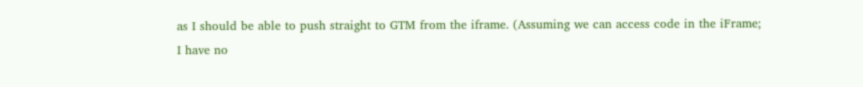as I should be able to push straight to GTM from the iframe. (Assuming we can access code in the iFrame; I have no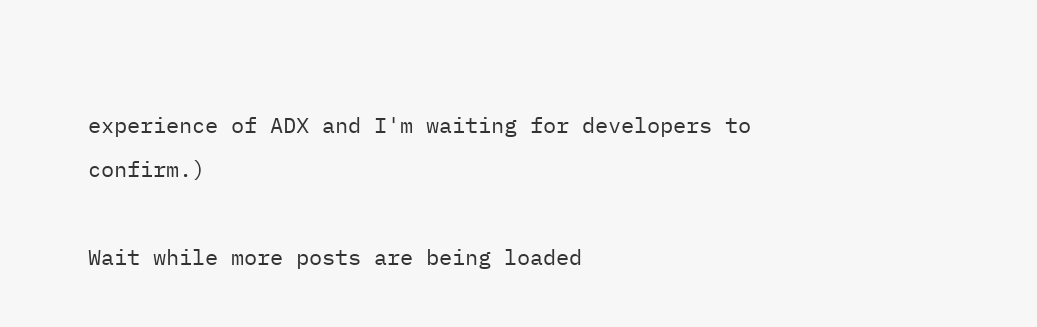experience of ADX and I'm waiting for developers to confirm.)

Wait while more posts are being loaded